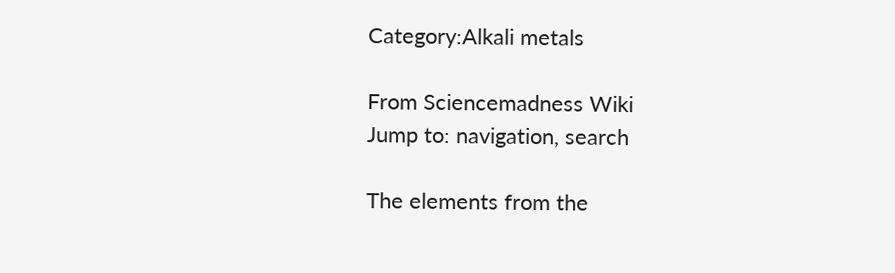Category:Alkali metals

From Sciencemadness Wiki
Jump to: navigation, search

The elements from the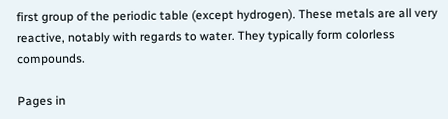first group of the periodic table (except hydrogen). These metals are all very reactive, notably with regards to water. They typically form colorless compounds.

Pages in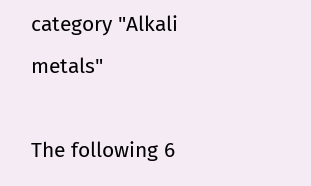category "Alkali metals"

The following 6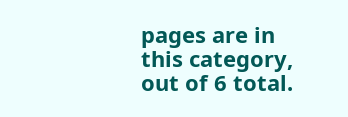pages are in this category, out of 6 total.